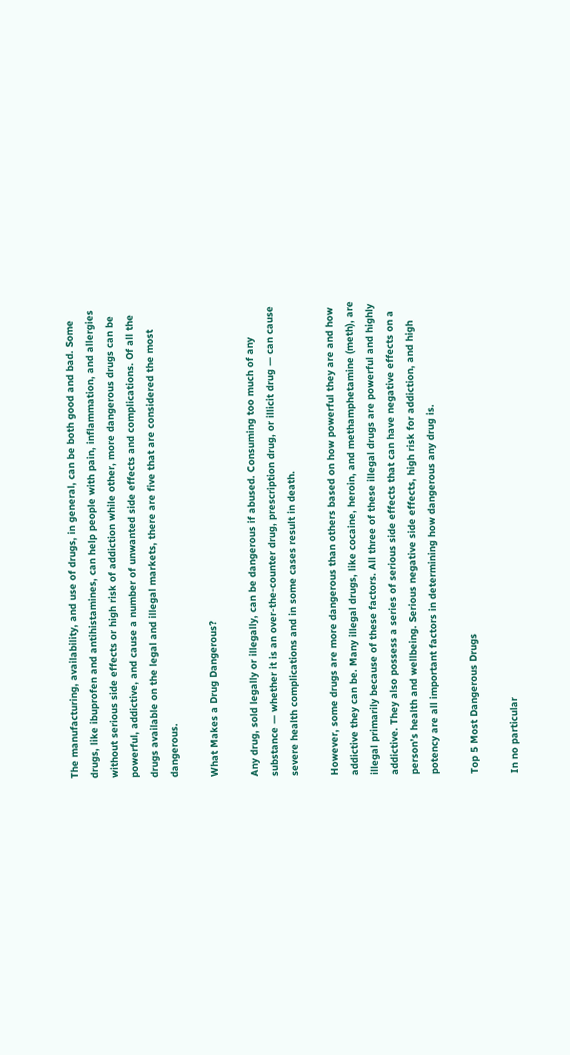The manufacturing, availability, and use of drugs, in general, can be both good and bad. Some drugs, like ibuprofen and antihistamines, can help people with pain, inflammation, and allergies without serious side effects or high risk of addiction while other, more dangerous drugs can be powerful, addictive, and cause a number of unwanted side effects and complications. Of all the drugs available on the legal and illegal markets, there are five that are considered the most dangerous.

What Makes a Drug Dangerous?

Any drug, sold legally or illegally, can be dangerous if abused. Consuming too much of any substance — whether it is an over-the-counter drug, prescription drug, or illicit drug — can cause severe health complications and in some cases result in death.

However, some drugs are more dangerous than others based on how powerful they are and how addictive they can be. Many illegal drugs, like cocaine, heroin, and methamphetamine (meth), are illegal primarily because of these factors. All three of these illegal drugs are powerful and highly addictive. They also possess a series of serious side effects that can have negative effects on a person’s health and wellbeing. Serious negative side effects, high risk for addiction, and high potency are all important factors in determining how dangerous any drug is.

Top 5 Most Dangerous Drugs

In no particular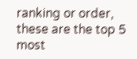ranking or order, these are the top 5 most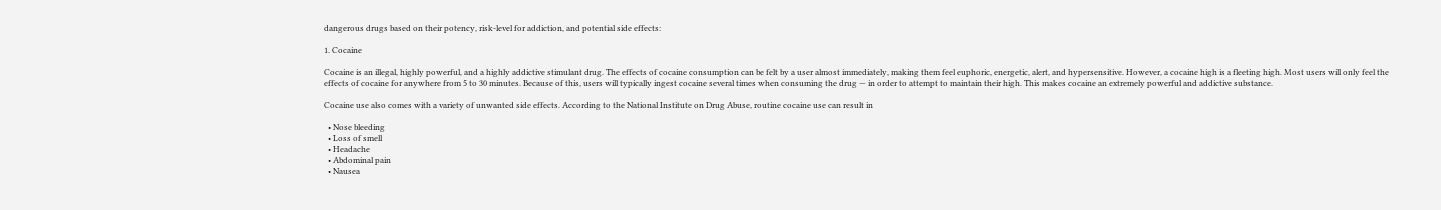dangerous drugs based on their potency, risk-level for addiction, and potential side effects:

1. Cocaine

Cocaine is an illegal, highly powerful, and a highly addictive stimulant drug. The effects of cocaine consumption can be felt by a user almost immediately, making them feel euphoric, energetic, alert, and hypersensitive. However, a cocaine high is a fleeting high. Most users will only feel the effects of cocaine for anywhere from 5 to 30 minutes. Because of this, users will typically ingest cocaine several times when consuming the drug — in order to attempt to maintain their high. This makes cocaine an extremely powerful and addictive substance.

Cocaine use also comes with a variety of unwanted side effects. According to the National Institute on Drug Abuse, routine cocaine use can result in

  • Nose bleeding
  • Loss of smell
  • Headache
  • Abdominal pain
  • Nausea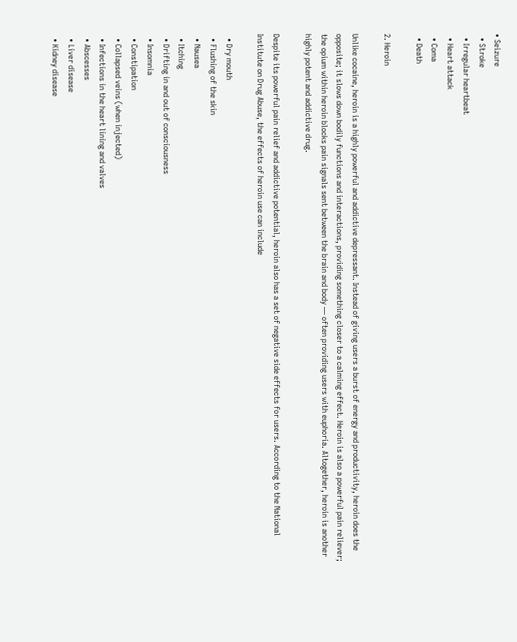• Seizure
  • Stroke
  • Irregular heartbeat
  • Heart attack
  • Coma
  • Death

2. Heroin

Unlike cocaine, heroin is a highly powerful and addictive depressant. Instead of giving users a burst of energy and productivity, heroin does the opposite; it slows down bodily functions and interactions, providing something closer to a calming effect. Heroin is also a powerful pain reliever; the opium within heroin blocks pain signals sent between the brain and body — often providing users with euphoria. Altogether, heroin is another highly potent and addictive drug.

Despite its powerful pain relief and addictive potential, heroin also has a set of negative side effects for users. According to the National Institute on Drug Abuse, the effects of heroin use can include

  • Dry mouth
  • Flushing of the skin
  • Nausea
  • Itching
  • Drifting in and out of consciousness
  • Insomnia
  • Constipation
  • Collapsed veins (when injected)
  • Infections in the heart lining and valves
  • Abscesses
  • Liver disease
  • Kidney disease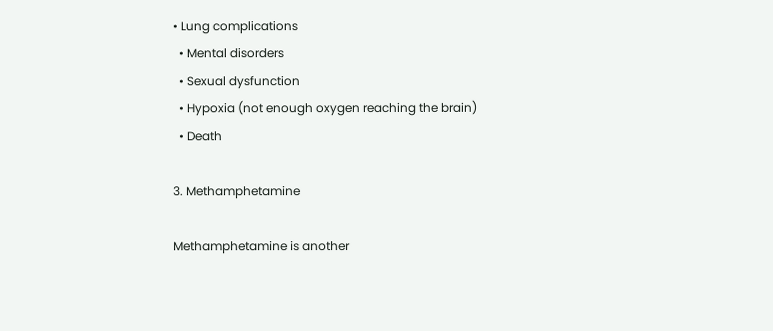• Lung complications
  • Mental disorders
  • Sexual dysfunction
  • Hypoxia (not enough oxygen reaching the brain)
  • Death

3. Methamphetamine

Methamphetamine is another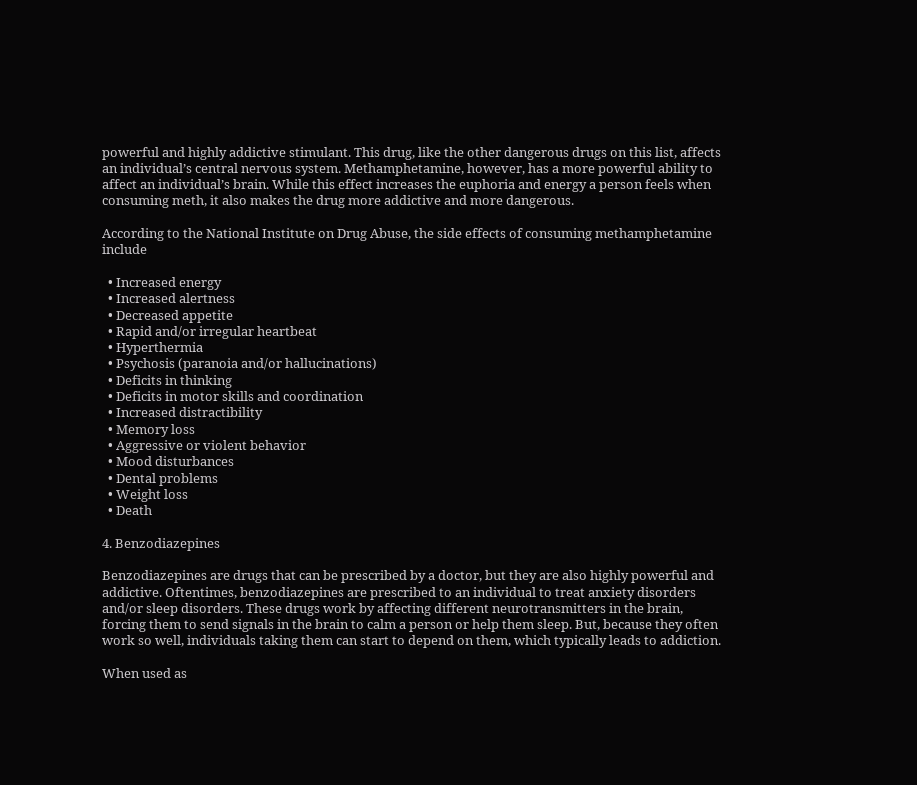powerful and highly addictive stimulant. This drug, like the other dangerous drugs on this list, affects an individual’s central nervous system. Methamphetamine, however, has a more powerful ability to affect an individual’s brain. While this effect increases the euphoria and energy a person feels when consuming meth, it also makes the drug more addictive and more dangerous.

According to the National Institute on Drug Abuse, the side effects of consuming methamphetamine include

  • Increased energy
  • Increased alertness
  • Decreased appetite
  • Rapid and/or irregular heartbeat
  • Hyperthermia
  • Psychosis (paranoia and/or hallucinations)
  • Deficits in thinking
  • Deficits in motor skills and coordination
  • Increased distractibility
  • Memory loss
  • Aggressive or violent behavior
  • Mood disturbances
  • Dental problems
  • Weight loss
  • Death

4. Benzodiazepines

Benzodiazepines are drugs that can be prescribed by a doctor, but they are also highly powerful and addictive. Oftentimes, benzodiazepines are prescribed to an individual to treat anxiety disorders and/or sleep disorders. These drugs work by affecting different neurotransmitters in the brain, forcing them to send signals in the brain to calm a person or help them sleep. But, because they often work so well, individuals taking them can start to depend on them, which typically leads to addiction.

When used as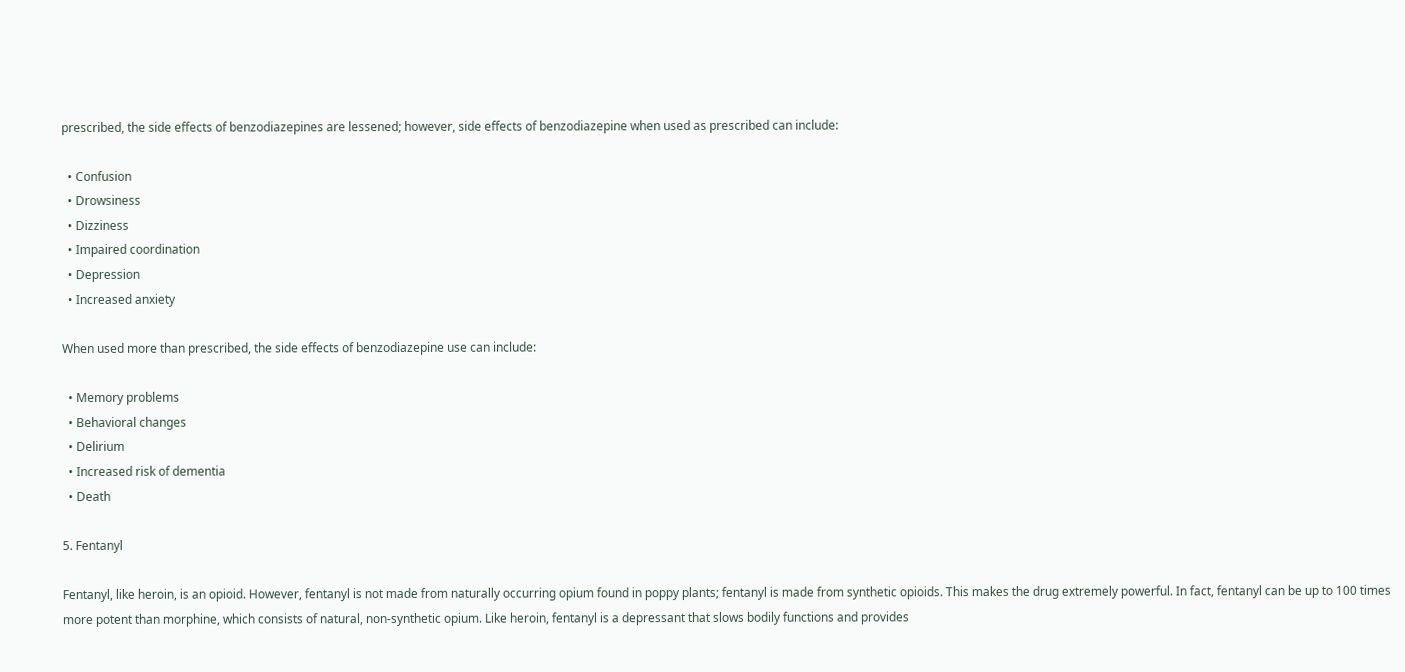prescribed, the side effects of benzodiazepines are lessened; however, side effects of benzodiazepine when used as prescribed can include:

  • Confusion
  • Drowsiness
  • Dizziness
  • Impaired coordination
  • Depression
  • Increased anxiety

When used more than prescribed, the side effects of benzodiazepine use can include:

  • Memory problems
  • Behavioral changes
  • Delirium
  • Increased risk of dementia
  • Death

5. Fentanyl

Fentanyl, like heroin, is an opioid. However, fentanyl is not made from naturally occurring opium found in poppy plants; fentanyl is made from synthetic opioids. This makes the drug extremely powerful. In fact, fentanyl can be up to 100 times more potent than morphine, which consists of natural, non-synthetic opium. Like heroin, fentanyl is a depressant that slows bodily functions and provides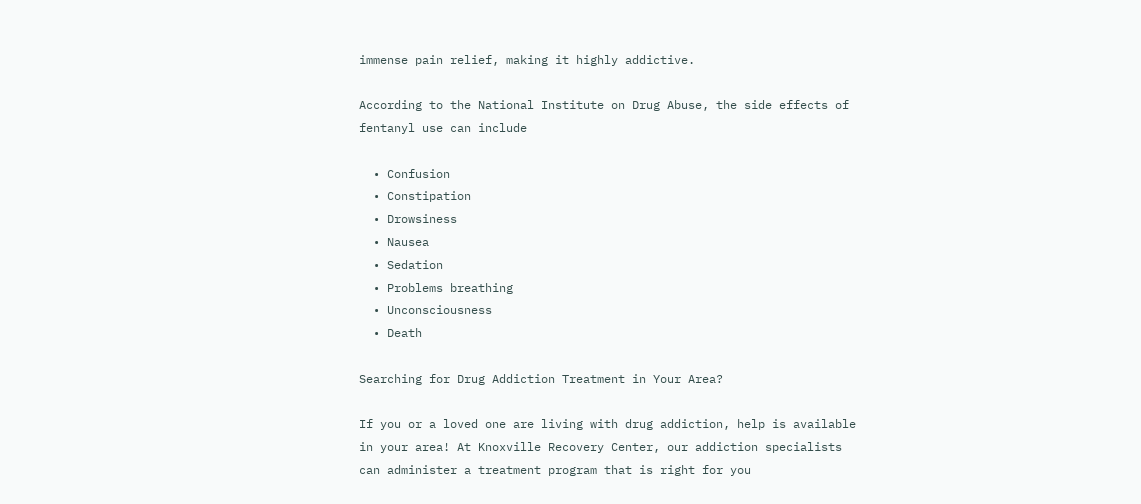immense pain relief, making it highly addictive.

According to the National Institute on Drug Abuse, the side effects of fentanyl use can include

  • Confusion
  • Constipation
  • Drowsiness
  • Nausea
  • Sedation
  • Problems breathing
  • Unconsciousness
  • Death

Searching for Drug Addiction Treatment in Your Area?

If you or a loved one are living with drug addiction, help is available in your area! At Knoxville Recovery Center, our addiction specialists can administer a treatment program that is right for you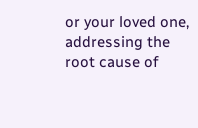or your loved one, addressing the root cause of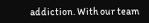addiction. With our team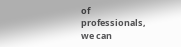of professionals, we can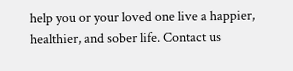help you or your loved one live a happier, healthier, and sober life. Contact us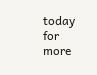today for more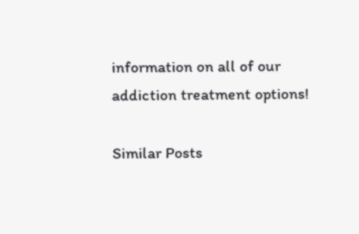information on all of our addiction treatment options!

Similar Posts